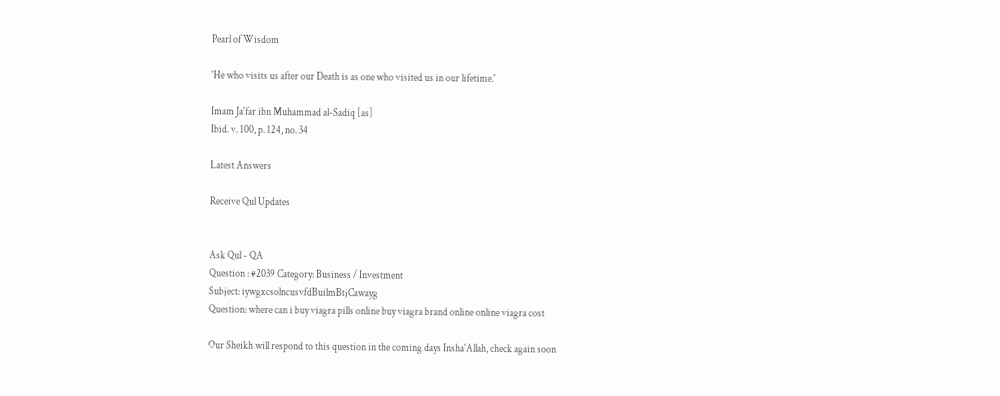Pearl of Wisdom

'He who visits us after our Death is as one who visited us in our lifetime.'

Imam Ja'far ibn Muhammad al-Sadiq [as]
Ibid. v. 100, p. 124, no. 34

Latest Answers

Receive Qul Updates


Ask Qul - QA
Question : #2039 Category: Business / Investment
Subject: iywgxcsolncusvfdBuilmBtjCawayg
Question: where can i buy viagra pills online buy viagra brand online online viagra cost

Our Sheikh will respond to this question in the coming days Insha'Allah, check again soon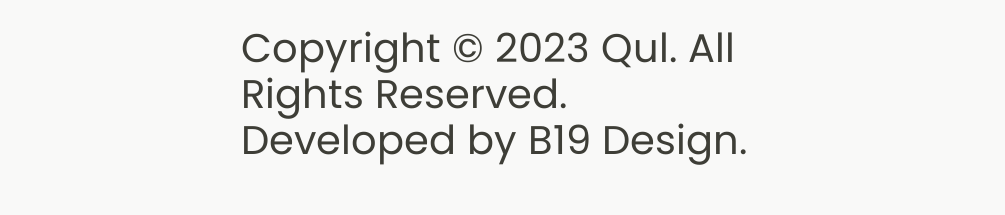Copyright © 2023 Qul. All Rights Reserved.
Developed by B19 Design.